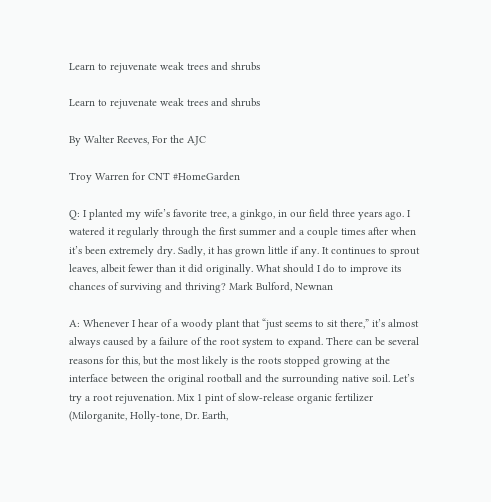Learn to rejuvenate weak trees and shrubs

Learn to rejuvenate weak trees and shrubs

By Walter Reeves, For the AJC

Troy Warren for CNT #HomeGarden

Q: I planted my wife’s favorite tree, a ginkgo, in our field three years ago. I watered it regularly through the first summer and a couple times after when it’s been extremely dry. Sadly, it has grown little if any. It continues to sprout leaves, albeit fewer than it did originally. What should I do to improve its chances of surviving and thriving? Mark Bulford, Newnan

A: Whenever I hear of a woody plant that “just seems to sit there,” it’s almost always caused by a failure of the root system to expand. There can be several reasons for this, but the most likely is the roots stopped growing at the interface between the original rootball and the surrounding native soil. Let’s try a root rejuvenation. Mix 1 pint of slow-release organic fertilizer (Milorganite, Holly-tone, Dr. Earth,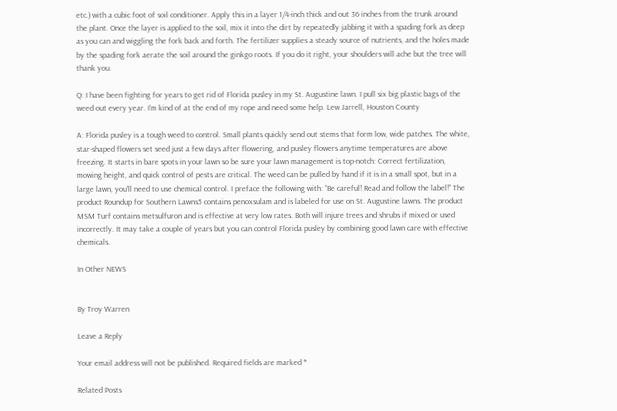etc.) with a cubic foot of soil conditioner. Apply this in a layer 1/4-inch thick and out 36 inches from the trunk around the plant. Once the layer is applied to the soil, mix it into the dirt by repeatedly jabbing it with a spading fork as deep as you can and wiggling the fork back and forth. The fertilizer supplies a steady source of nutrients, and the holes made by the spading fork aerate the soil around the ginkgo roots. If you do it right, your shoulders will ache but the tree will thank you.

Q: I have been fighting for years to get rid of Florida pusley in my St. Augustine lawn. I pull six big plastic bags of the weed out every year. I’m kind of at the end of my rope and need some help. Lew Jarrell, Houston County

A: Florida pusley is a tough weed to control. Small plants quickly send out stems that form low, wide patches. The white, star-shaped flowers set seed just a few days after flowering, and pusley flowers anytime temperatures are above freezing. It starts in bare spots in your lawn so be sure your lawn management is top-notch: Correct fertilization, mowing height, and quick control of pests are critical. The weed can be pulled by hand if it is in a small spot, but in a large lawn, you’ll need to use chemical control. I preface the following with: “Be careful! Read and follow the label!” The product Roundup for Southern Lawns5 contains penoxsulam and is labeled for use on St. Augustine lawns. The product MSM Turf contains metsulfuron and is effective at very low rates. Both will injure trees and shrubs if mixed or used incorrectly. It may take a couple of years but you can control Florida pusley by combining good lawn care with effective chemicals.

In Other NEWS


By Troy Warren

Leave a Reply

Your email address will not be published. Required fields are marked *

Related Posts